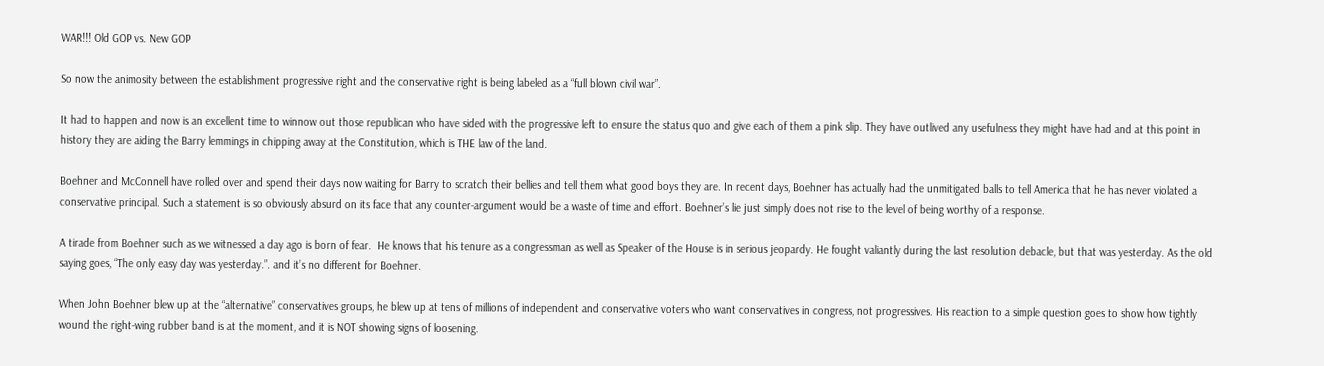WAR!!! Old GOP vs. New GOP

So now the animosity between the establishment progressive right and the conservative right is being labeled as a “full blown civil war”.

It had to happen and now is an excellent time to winnow out those republican who have sided with the progressive left to ensure the status quo and give each of them a pink slip. They have outlived any usefulness they might have had and at this point in history they are aiding the Barry lemmings in chipping away at the Constitution, which is THE law of the land.

Boehner and McConnell have rolled over and spend their days now waiting for Barry to scratch their bellies and tell them what good boys they are. In recent days, Boehner has actually had the unmitigated balls to tell America that he has never violated a conservative principal. Such a statement is so obviously absurd on its face that any counter-argument would be a waste of time and effort. Boehner’s lie just simply does not rise to the level of being worthy of a response.

A tirade from Boehner such as we witnessed a day ago is born of fear.  He knows that his tenure as a congressman as well as Speaker of the House is in serious jeopardy. He fought valiantly during the last resolution debacle, but that was yesterday. As the old saying goes, “The only easy day was yesterday.”. and it’s no different for Boehner.

When John Boehner blew up at the “alternative” conservatives groups, he blew up at tens of millions of independent and conservative voters who want conservatives in congress, not progressives. His reaction to a simple question goes to show how tightly wound the right-wing rubber band is at the moment, and it is NOT showing signs of loosening.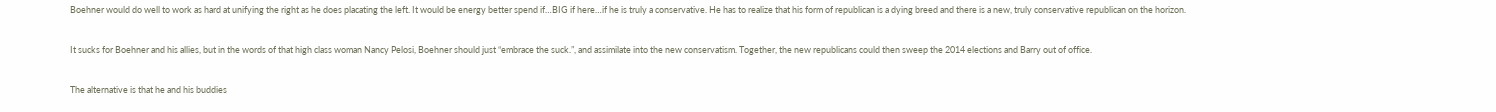Boehner would do well to work as hard at unifying the right as he does placating the left. It would be energy better spend if…BIG if here…if he is truly a conservative. He has to realize that his form of republican is a dying breed and there is a new, truly conservative republican on the horizon.

It sucks for Boehner and his allies, but in the words of that high class woman Nancy Pelosi, Boehner should just “embrace the suck.”, and assimilate into the new conservatism. Together, the new republicans could then sweep the 2014 elections and Barry out of office.

The alternative is that he and his buddies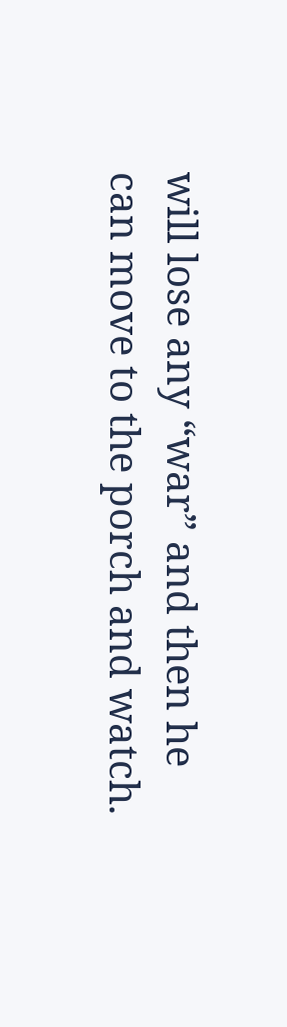will lose any “war” and then he can move to the porch and watch.